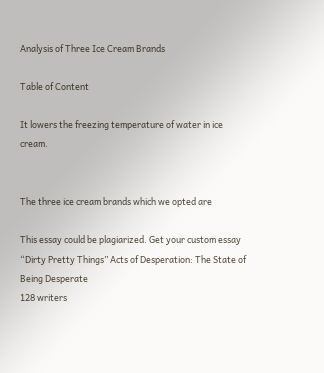Analysis of Three Ice Cream Brands

Table of Content

It lowers the freezing temperature of water in ice cream.


The three ice cream brands which we opted are

This essay could be plagiarized. Get your custom essay
“Dirty Pretty Things” Acts of Desperation: The State of Being Desperate
128 writers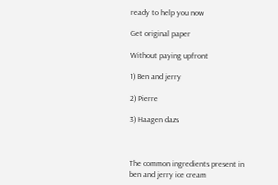ready to help you now

Get original paper

Without paying upfront

1) Ben and jerry

2) Pierre

3) Haagen dazs



The common ingredients present in ben and jerry ice cream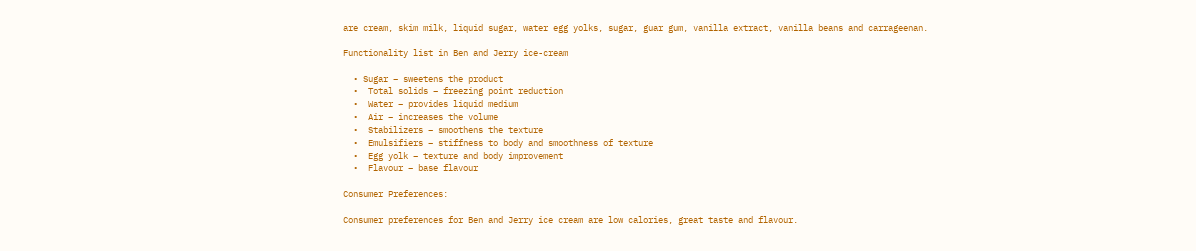are cream, skim milk, liquid sugar, water egg yolks, sugar, guar gum, vanilla extract, vanilla beans and carrageenan.

Functionality list in Ben and Jerry ice-cream

  • Sugar – sweetens the product
  •  Total solids – freezing point reduction
  •  Water – provides liquid medium
  •  Air – increases the volume
  •  Stabilizers – smoothens the texture
  •  Emulsifiers – stiffness to body and smoothness of texture
  •  Egg yolk – texture and body improvement
  •  Flavour – base flavour

Consumer Preferences:

Consumer preferences for Ben and Jerry ice cream are low calories, great taste and flavour.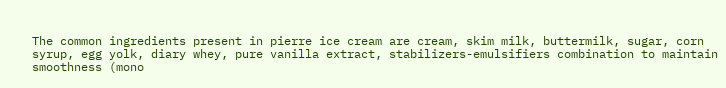The common ingredients present in pierre ice cream are cream, skim milk, buttermilk, sugar, corn syrup, egg yolk, diary whey, pure vanilla extract, stabilizers-emulsifiers combination to maintain smoothness (mono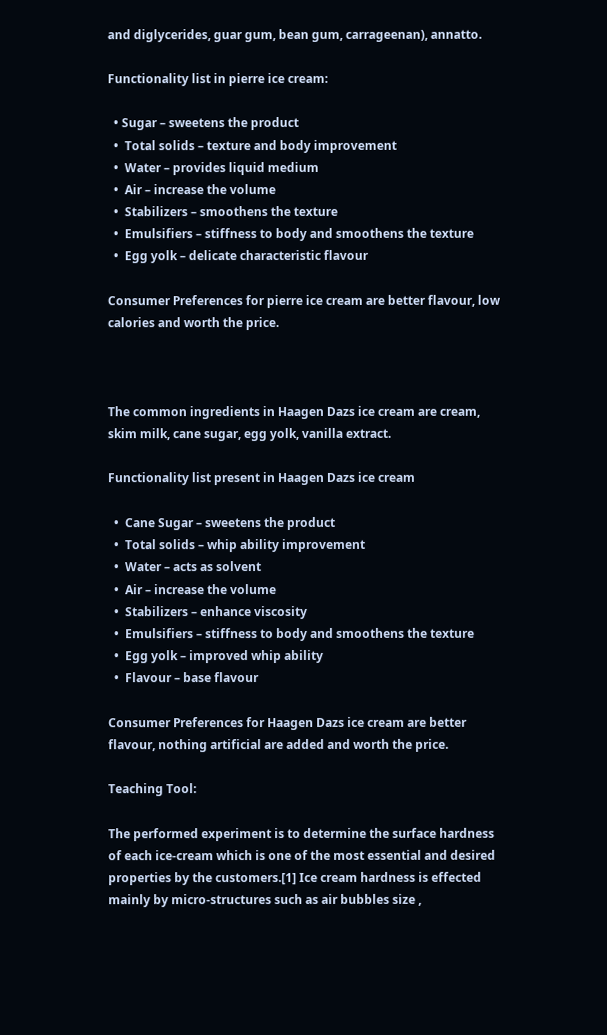and diglycerides, guar gum, bean gum, carrageenan), annatto.

Functionality list in pierre ice cream:

  • Sugar – sweetens the product
  •  Total solids – texture and body improvement
  •  Water – provides liquid medium
  •  Air – increase the volume
  •  Stabilizers – smoothens the texture
  •  Emulsifiers – stiffness to body and smoothens the texture
  •  Egg yolk – delicate characteristic flavour

Consumer Preferences for pierre ice cream are better flavour, low calories and worth the price.



The common ingredients in Haagen Dazs ice cream are cream, skim milk, cane sugar, egg yolk, vanilla extract.

Functionality list present in Haagen Dazs ice cream

  •  Cane Sugar – sweetens the product
  •  Total solids – whip ability improvement
  •  Water – acts as solvent
  •  Air – increase the volume
  •  Stabilizers – enhance viscosity
  •  Emulsifiers – stiffness to body and smoothens the texture
  •  Egg yolk – improved whip ability
  •  Flavour – base flavour

Consumer Preferences for Haagen Dazs ice cream are better flavour, nothing artificial are added and worth the price.

Teaching Tool:

The performed experiment is to determine the surface hardness of each ice-cream which is one of the most essential and desired properties by the customers.[1] Ice cream hardness is effected mainly by micro-structures such as air bubbles size ,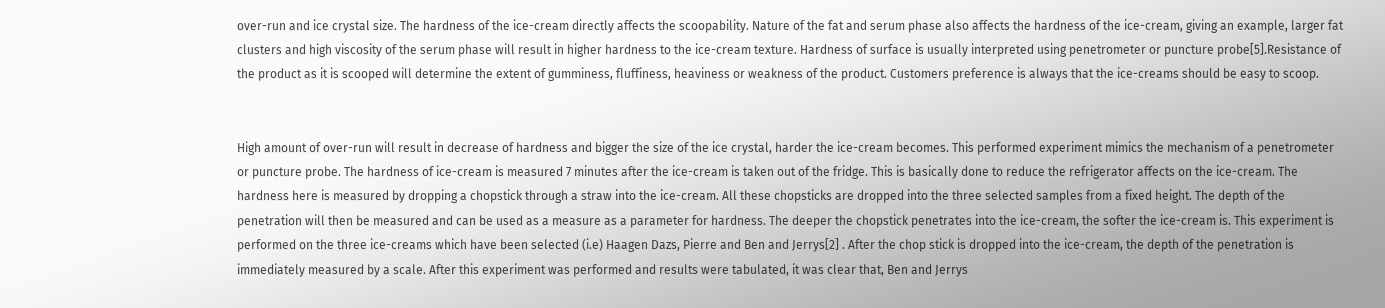over-run and ice crystal size. The hardness of the ice-cream directly affects the scoopability. Nature of the fat and serum phase also affects the hardness of the ice-cream, giving an example, larger fat clusters and high viscosity of the serum phase will result in higher hardness to the ice-cream texture. Hardness of surface is usually interpreted using penetrometer or puncture probe[5].Resistance of the product as it is scooped will determine the extent of gumminess, fluffiness, heaviness or weakness of the product. Customers preference is always that the ice-creams should be easy to scoop.


High amount of over-run will result in decrease of hardness and bigger the size of the ice crystal, harder the ice-cream becomes. This performed experiment mimics the mechanism of a penetrometer or puncture probe. The hardness of ice-cream is measured 7 minutes after the ice-cream is taken out of the fridge. This is basically done to reduce the refrigerator affects on the ice-cream. The hardness here is measured by dropping a chopstick through a straw into the ice-cream. All these chopsticks are dropped into the three selected samples from a fixed height. The depth of the penetration will then be measured and can be used as a measure as a parameter for hardness. The deeper the chopstick penetrates into the ice-cream, the softer the ice-cream is. This experiment is performed on the three ice-creams which have been selected (i.e) Haagen Dazs, Pierre and Ben and Jerrys[2] . After the chop stick is dropped into the ice-cream, the depth of the penetration is immediately measured by a scale. After this experiment was performed and results were tabulated, it was clear that, Ben and Jerrys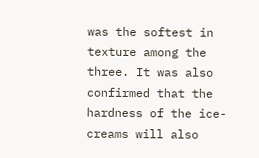was the softest in texture among the three. It was also confirmed that the hardness of the ice-creams will also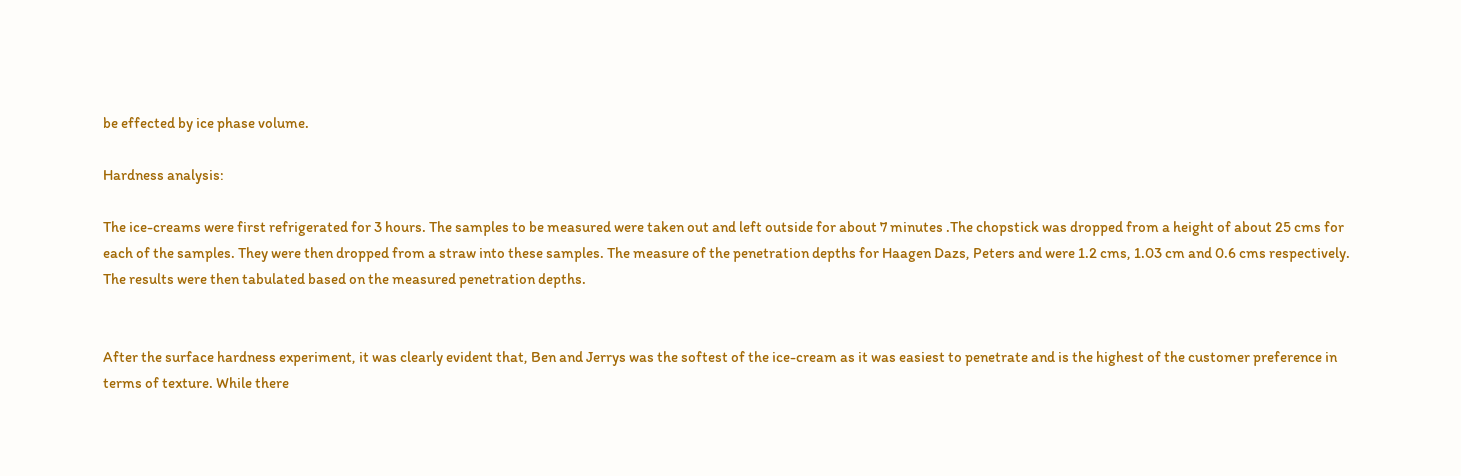be effected by ice phase volume.

Hardness analysis:

The ice-creams were first refrigerated for 3 hours. The samples to be measured were taken out and left outside for about 7 minutes .The chopstick was dropped from a height of about 25 cms for each of the samples. They were then dropped from a straw into these samples. The measure of the penetration depths for Haagen Dazs, Peters and were 1.2 cms, 1.03 cm and 0.6 cms respectively. The results were then tabulated based on the measured penetration depths.


After the surface hardness experiment, it was clearly evident that, Ben and Jerrys was the softest of the ice-cream as it was easiest to penetrate and is the highest of the customer preference in terms of texture. While there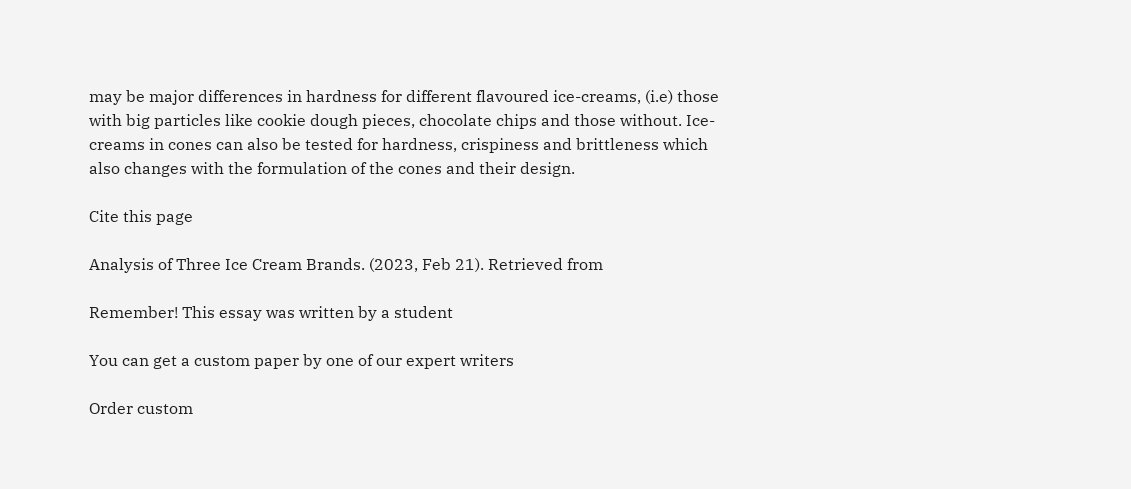may be major differences in hardness for different flavoured ice-creams, (i.e) those with big particles like cookie dough pieces, chocolate chips and those without. Ice-creams in cones can also be tested for hardness, crispiness and brittleness which also changes with the formulation of the cones and their design.

Cite this page

Analysis of Three Ice Cream Brands. (2023, Feb 21). Retrieved from

Remember! This essay was written by a student

You can get a custom paper by one of our expert writers

Order custom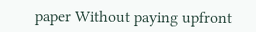paper Without paying upfront